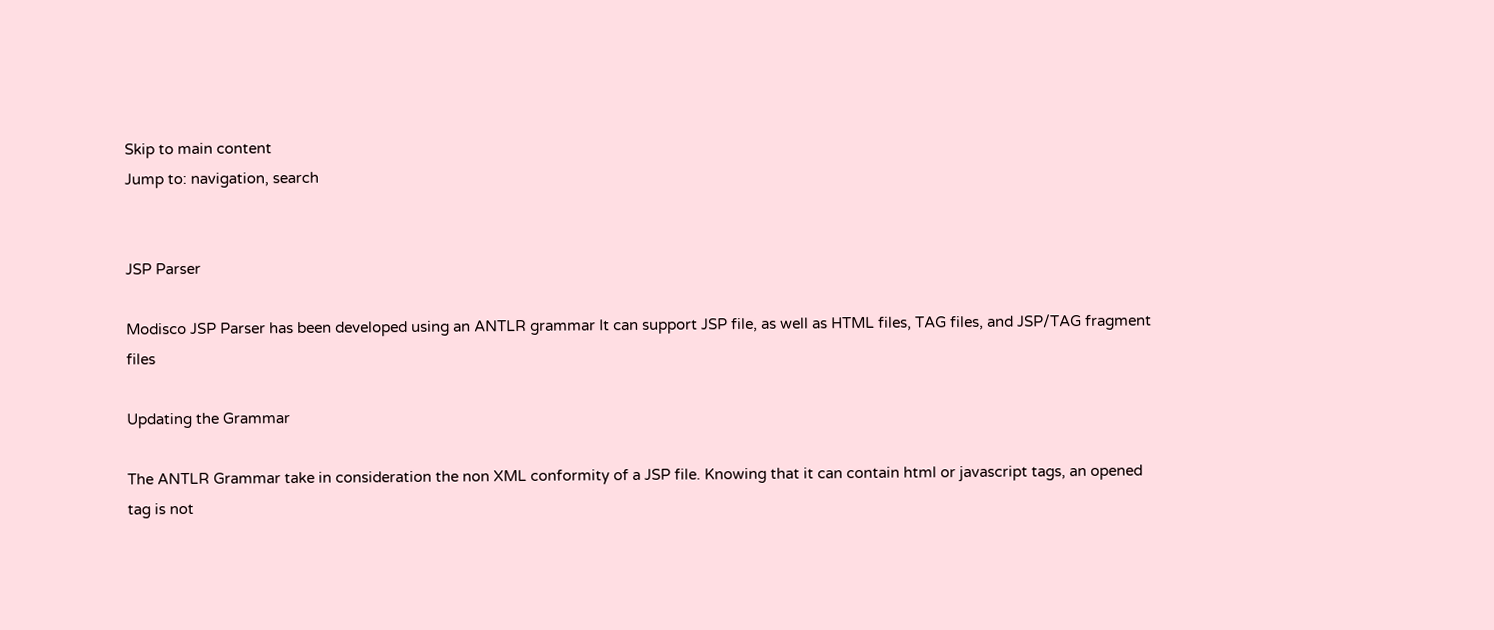Skip to main content
Jump to: navigation, search


JSP Parser

Modisco JSP Parser has been developed using an ANTLR grammar It can support JSP file, as well as HTML files, TAG files, and JSP/TAG fragment files

Updating the Grammar

The ANTLR Grammar take in consideration the non XML conformity of a JSP file. Knowing that it can contain html or javascript tags, an opened tag is not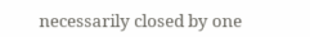necessarily closed by one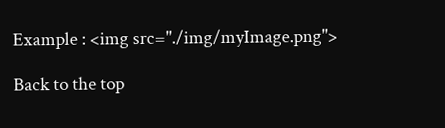Example : <img src="./img/myImage.png">

Back to the top